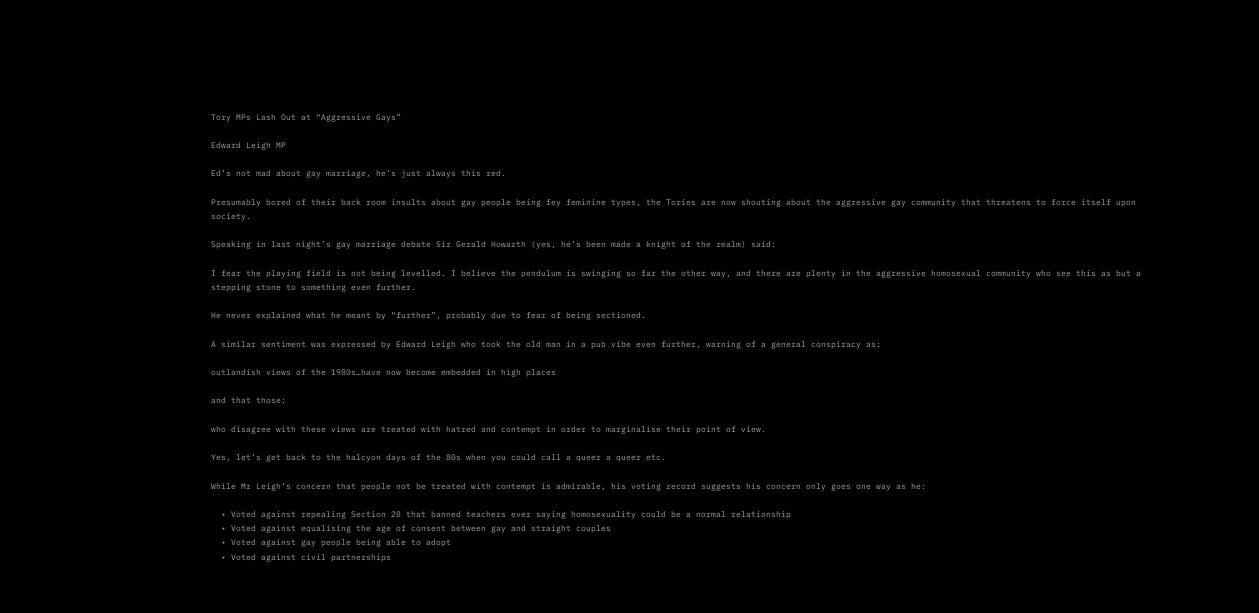Tory MPs Lash Out at “Aggressive Gays”

Edward Leigh MP

Ed’s not mad about gay marriage, he’s just always this red.

Presumably bored of their back room insults about gay people being fey feminine types, the Tories are now shouting about the aggressive gay community that threatens to force itself upon society.

Speaking in last night’s gay marriage debate Sir Gerald Howarth (yes, he’s been made a knight of the realm) said:

I fear the playing field is not being levelled. I believe the pendulum is swinging so far the other way, and there are plenty in the aggressive homosexual community who see this as but a stepping stone to something even further.

He never explained what he meant by “further”, probably due to fear of being sectioned.

A similar sentiment was expressed by Edward Leigh who took the old man in a pub vibe even further, warning of a general conspiracy as:

outlandish views of the 1980s…have now become embedded in high places

and that those:

who disagree with these views are treated with hatred and contempt in order to marginalise their point of view.

Yes, let’s get back to the halcyon days of the 80s when you could call a queer a queer etc.

While Mr Leigh’s concern that people not be treated with contempt is admirable, his voting record suggests his concern only goes one way as he:

  • Voted against repealing Section 28 that banned teachers ever saying homosexuality could be a normal relationship
  • Voted against equalising the age of consent between gay and straight couples
  • Voted against gay people being able to adopt
  • Voted against civil partnerships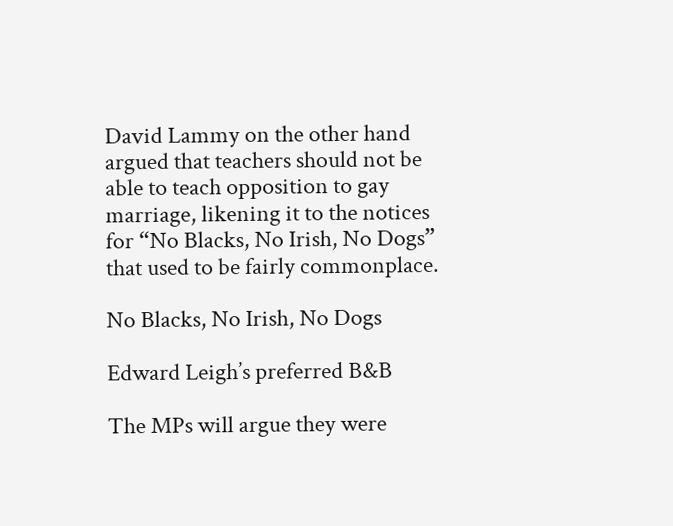David Lammy on the other hand argued that teachers should not be able to teach opposition to gay marriage, likening it to the notices for “No Blacks, No Irish, No Dogs” that used to be fairly commonplace.

No Blacks, No Irish, No Dogs

Edward Leigh’s preferred B&B

The MPs will argue they were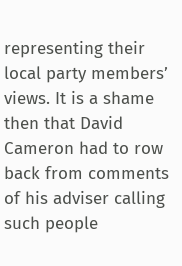representing their local party members’ views. It is a shame then that David Cameron had to row back from comments of his adviser calling such people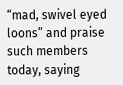“mad, swivel eyed loons” and praise such members today, saying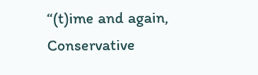“(t)ime and again, Conservative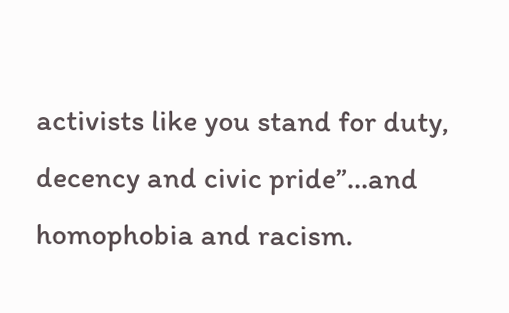activists like you stand for duty, decency and civic pride”…and homophobia and racism.